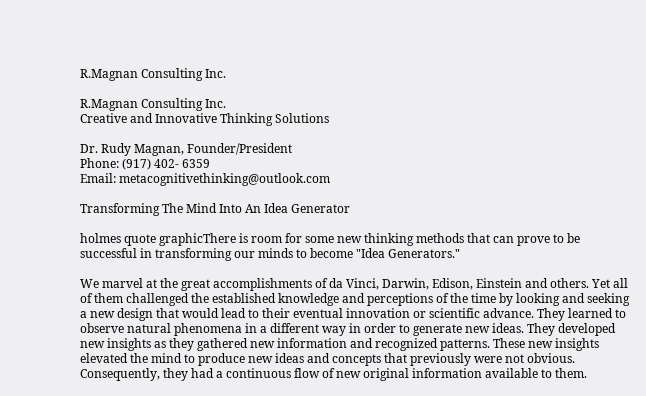R.Magnan Consulting Inc.

R.Magnan Consulting Inc.
Creative and Innovative Thinking Solutions

Dr. Rudy Magnan, Founder/President
Phone: (917) 402- 6359
Email: metacognitivethinking@outlook.com

Transforming The Mind Into An Idea Generator

holmes quote graphicThere is room for some new thinking methods that can prove to be successful in transforming our minds to become "Idea Generators."

We marvel at the great accomplishments of da Vinci, Darwin, Edison, Einstein and others. Yet all of them challenged the established knowledge and perceptions of the time by looking and seeking a new design that would lead to their eventual innovation or scientific advance. They learned to observe natural phenomena in a different way in order to generate new ideas. They developed new insights as they gathered new information and recognized patterns. These new insights elevated the mind to produce new ideas and concepts that previously were not obvious. Consequently, they had a continuous flow of new original information available to them.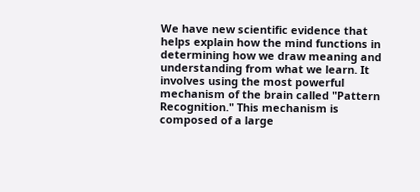We have new scientific evidence that helps explain how the mind functions in determining how we draw meaning and understanding from what we learn. It involves using the most powerful mechanism of the brain called "Pattern Recognition." This mechanism is composed of a large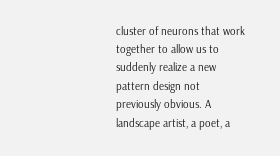cluster of neurons that work together to allow us to suddenly realize a new pattern design not previously obvious. A landscape artist, a poet, a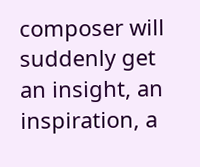composer will suddenly get an insight, an inspiration, a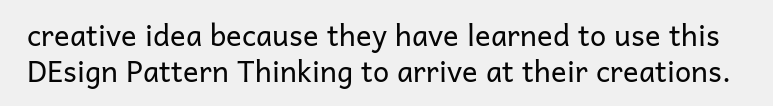creative idea because they have learned to use this DEsign Pattern Thinking to arrive at their creations.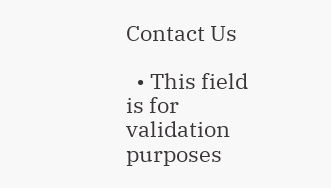Contact Us

  • This field is for validation purposes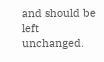and should be left unchanged.